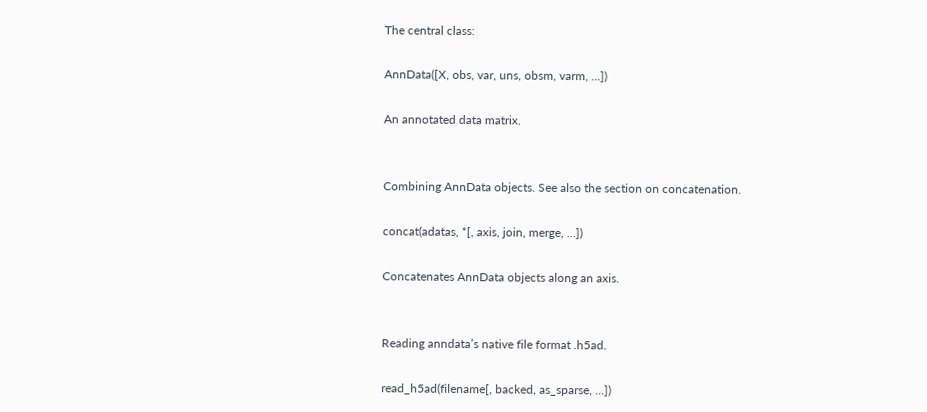The central class:

AnnData([X, obs, var, uns, obsm, varm, …])

An annotated data matrix.


Combining AnnData objects. See also the section on concatenation.

concat(adatas, *[, axis, join, merge, …])

Concatenates AnnData objects along an axis.


Reading anndata’s native file format .h5ad.

read_h5ad(filename[, backed, as_sparse, …])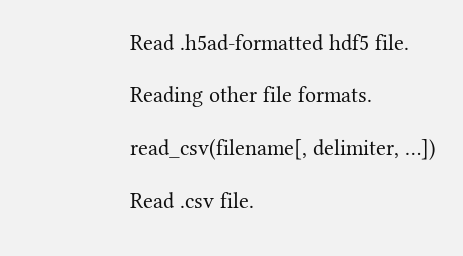Read .h5ad-formatted hdf5 file.

Reading other file formats.

read_csv(filename[, delimiter, …])

Read .csv file.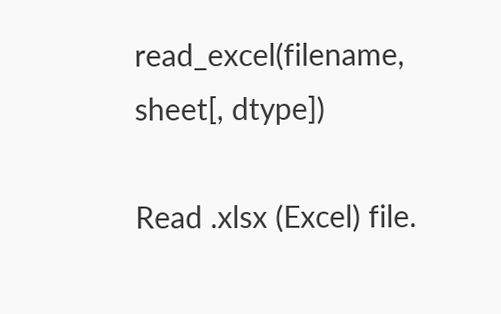read_excel(filename, sheet[, dtype])

Read .xlsx (Excel) file.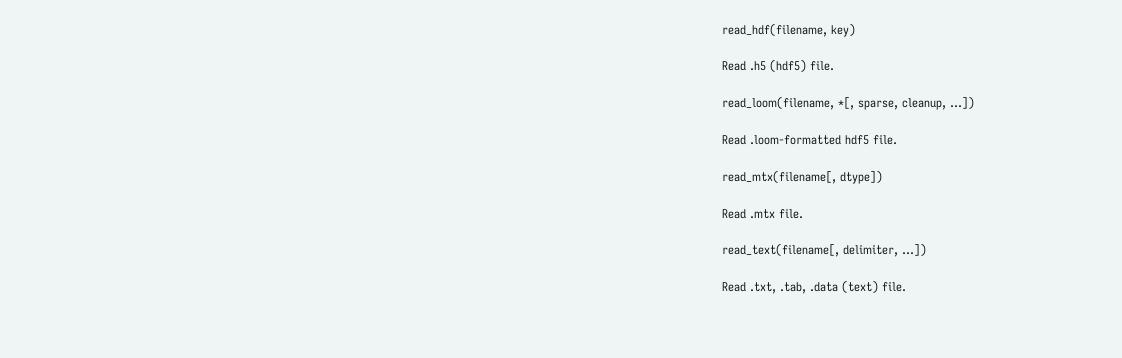read_hdf(filename, key)

Read .h5 (hdf5) file.

read_loom(filename, *[, sparse, cleanup, …])

Read .loom-formatted hdf5 file.

read_mtx(filename[, dtype])

Read .mtx file.

read_text(filename[, delimiter, …])

Read .txt, .tab, .data (text) file.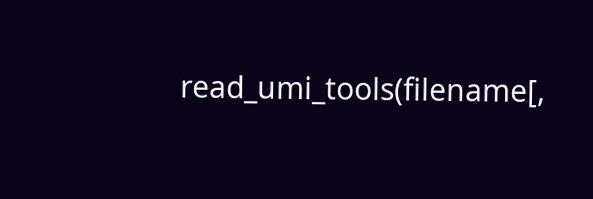read_umi_tools(filename[,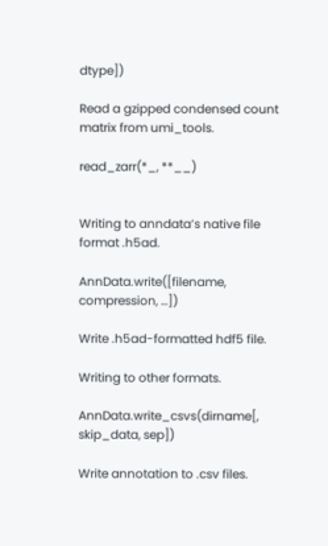dtype])

Read a gzipped condensed count matrix from umi_tools.

read_zarr(*_, **__)


Writing to anndata’s native file format .h5ad.

AnnData.write([filename, compression, …])

Write .h5ad-formatted hdf5 file.

Writing to other formats.

AnnData.write_csvs(dirname[, skip_data, sep])

Write annotation to .csv files.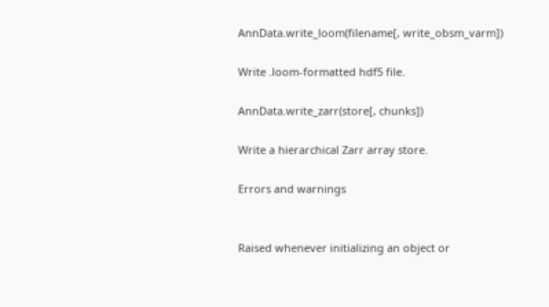AnnData.write_loom(filename[, write_obsm_varm])

Write .loom-formatted hdf5 file.

AnnData.write_zarr(store[, chunks])

Write a hierarchical Zarr array store.

Errors and warnings


Raised whenever initializing an object or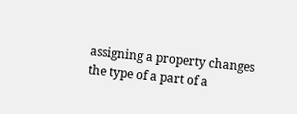assigning a property changes the type of a part of a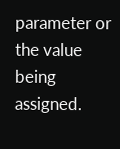parameter or the value being assigned.